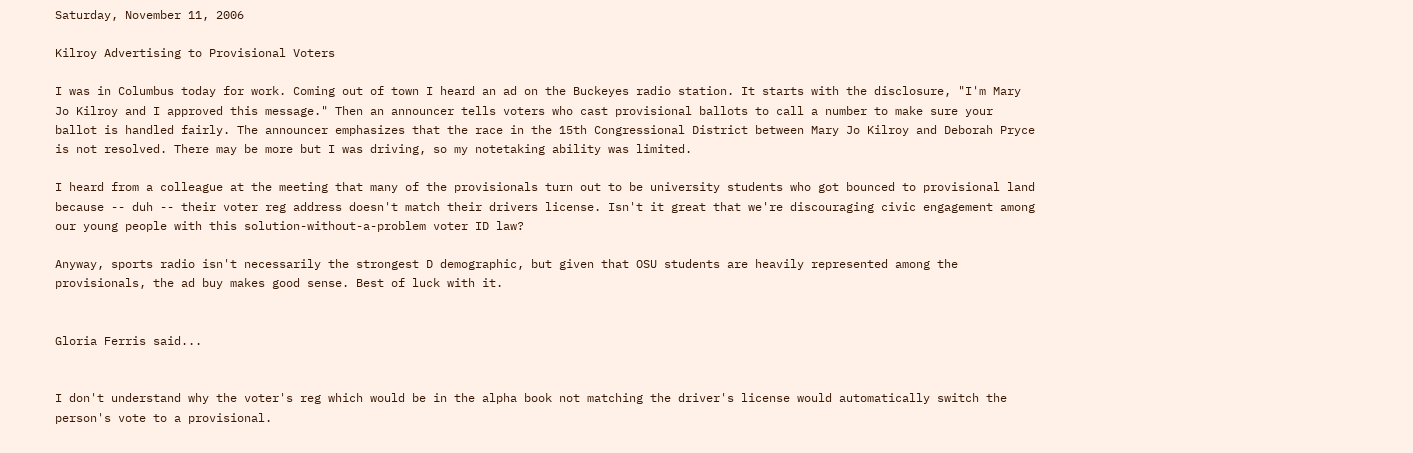Saturday, November 11, 2006

Kilroy Advertising to Provisional Voters

I was in Columbus today for work. Coming out of town I heard an ad on the Buckeyes radio station. It starts with the disclosure, "I'm Mary Jo Kilroy and I approved this message." Then an announcer tells voters who cast provisional ballots to call a number to make sure your ballot is handled fairly. The announcer emphasizes that the race in the 15th Congressional District between Mary Jo Kilroy and Deborah Pryce is not resolved. There may be more but I was driving, so my notetaking ability was limited.

I heard from a colleague at the meeting that many of the provisionals turn out to be university students who got bounced to provisional land because -- duh -- their voter reg address doesn't match their drivers license. Isn't it great that we're discouraging civic engagement among our young people with this solution-without-a-problem voter ID law?

Anyway, sports radio isn't necessarily the strongest D demographic, but given that OSU students are heavily represented among the provisionals, the ad buy makes good sense. Best of luck with it.


Gloria Ferris said...


I don't understand why the voter's reg which would be in the alpha book not matching the driver's license would automatically switch the person's vote to a provisional.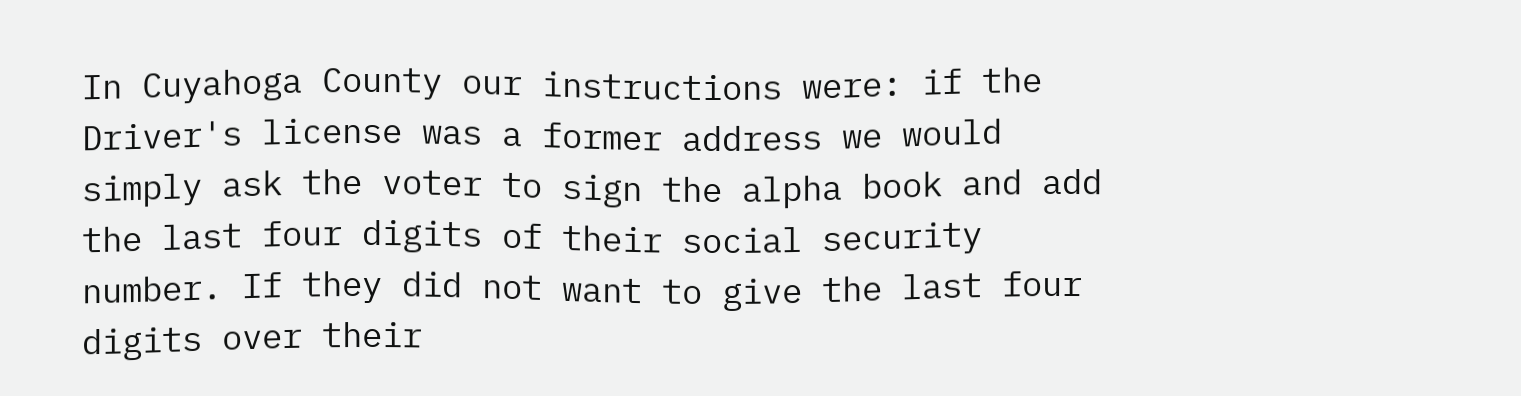In Cuyahoga County our instructions were: if the Driver's license was a former address we would simply ask the voter to sign the alpha book and add the last four digits of their social security number. If they did not want to give the last four digits over their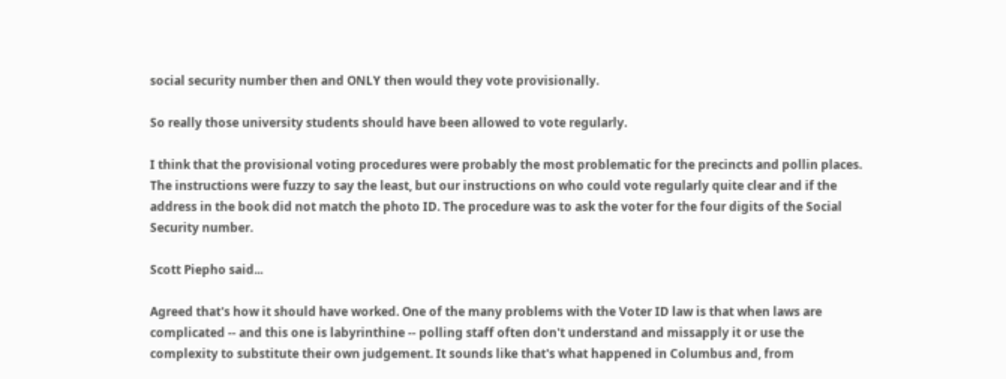social security number then and ONLY then would they vote provisionally.

So really those university students should have been allowed to vote regularly.

I think that the provisional voting procedures were probably the most problematic for the precincts and pollin places. The instructions were fuzzy to say the least, but our instructions on who could vote regularly quite clear and if the address in the book did not match the photo ID. The procedure was to ask the voter for the four digits of the Social Security number.

Scott Piepho said...

Agreed that's how it should have worked. One of the many problems with the Voter ID law is that when laws are complicated -- and this one is labyrinthine -- polling staff often don't understand and missapply it or use the complexity to substitute their own judgement. It sounds like that's what happened in Columbus and, from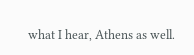what I hear, Athens as well.